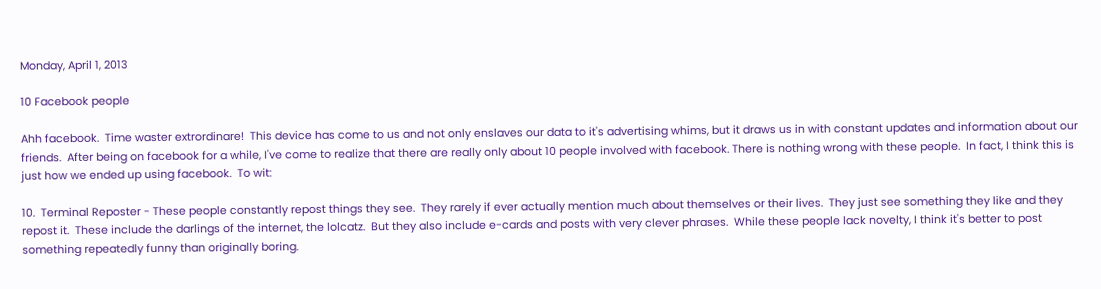Monday, April 1, 2013

10 Facebook people

Ahh facebook.  Time waster extrordinare!  This device has come to us and not only enslaves our data to it's advertising whims, but it draws us in with constant updates and information about our friends.  After being on facebook for a while, I've come to realize that there are really only about 10 people involved with facebook. There is nothing wrong with these people.  In fact, I think this is just how we ended up using facebook.  To wit:

10.  Terminal Reposter - These people constantly repost things they see.  They rarely if ever actually mention much about themselves or their lives.  They just see something they like and they repost it.  These include the darlings of the internet, the lolcatz.  But they also include e-cards and posts with very clever phrases.  While these people lack novelty, I think it's better to post something repeatedly funny than originally boring.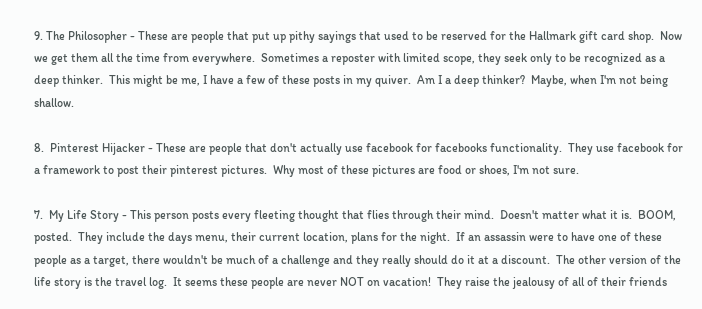9. The Philosopher - These are people that put up pithy sayings that used to be reserved for the Hallmark gift card shop.  Now we get them all the time from everywhere.  Sometimes a reposter with limited scope, they seek only to be recognized as a deep thinker.  This might be me, I have a few of these posts in my quiver.  Am I a deep thinker?  Maybe, when I'm not being shallow.

8.  Pinterest Hijacker - These are people that don't actually use facebook for facebooks functionality.  They use facebook for a framework to post their pinterest pictures.  Why most of these pictures are food or shoes, I'm not sure.

7.  My Life Story - This person posts every fleeting thought that flies through their mind.  Doesn't matter what it is.  BOOM, posted.  They include the days menu, their current location, plans for the night.  If an assassin were to have one of these people as a target, there wouldn't be much of a challenge and they really should do it at a discount.  The other version of the life story is the travel log.  It seems these people are never NOT on vacation!  They raise the jealousy of all of their friends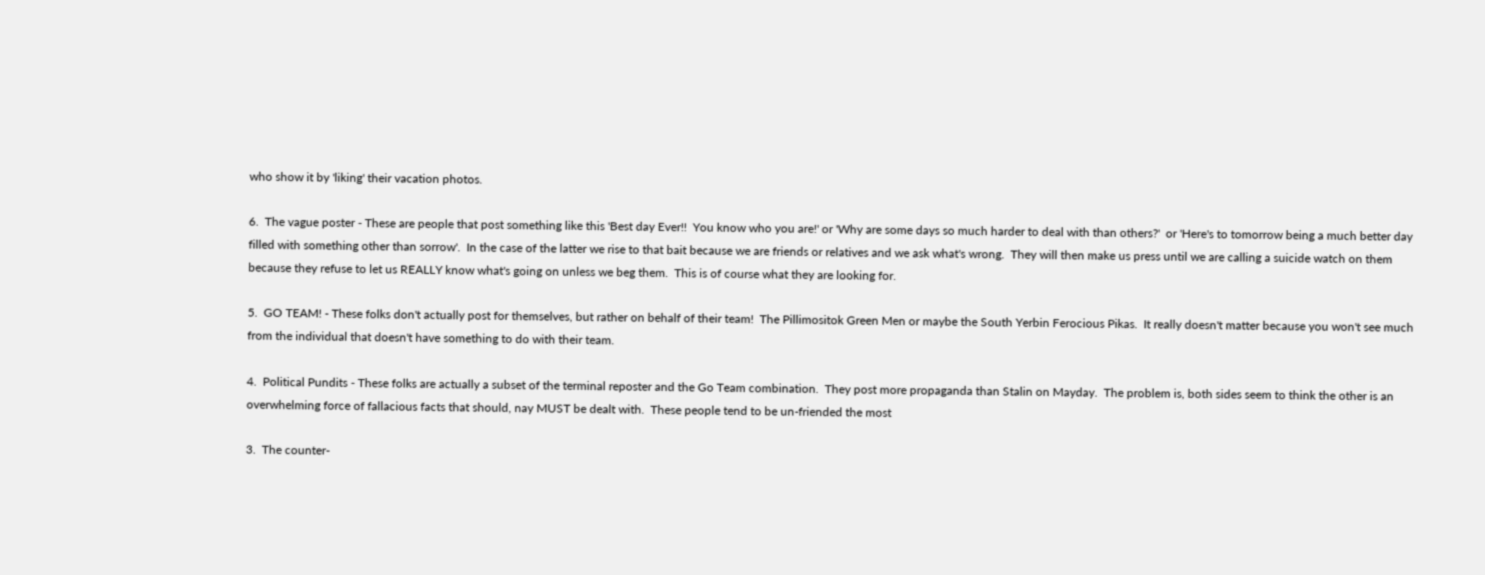who show it by 'liking' their vacation photos.

6.  The vague poster - These are people that post something like this 'Best day Ever!!  You know who you are!' or 'Why are some days so much harder to deal with than others?'  or 'Here's to tomorrow being a much better day filled with something other than sorrow'.  In the case of the latter we rise to that bait because we are friends or relatives and we ask what's wrong.  They will then make us press until we are calling a suicide watch on them because they refuse to let us REALLY know what's going on unless we beg them.  This is of course what they are looking for.

5.  GO TEAM! - These folks don't actually post for themselves, but rather on behalf of their team!  The Pillimositok Green Men or maybe the South Yerbin Ferocious Pikas.  It really doesn't matter because you won't see much from the individual that doesn't have something to do with their team.

4.  Political Pundits - These folks are actually a subset of the terminal reposter and the Go Team combination.  They post more propaganda than Stalin on Mayday.  The problem is, both sides seem to think the other is an overwhelming force of fallacious facts that should, nay MUST be dealt with.  These people tend to be un-friended the most

3.  The counter-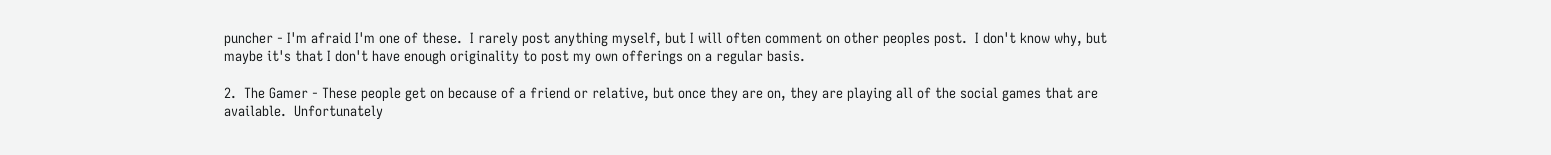puncher - I'm afraid I'm one of these.  I rarely post anything myself, but I will often comment on other peoples post.  I don't know why, but maybe it's that I don't have enough originality to post my own offerings on a regular basis.

2.  The Gamer - These people get on because of a friend or relative, but once they are on, they are playing all of the social games that are available.  Unfortunately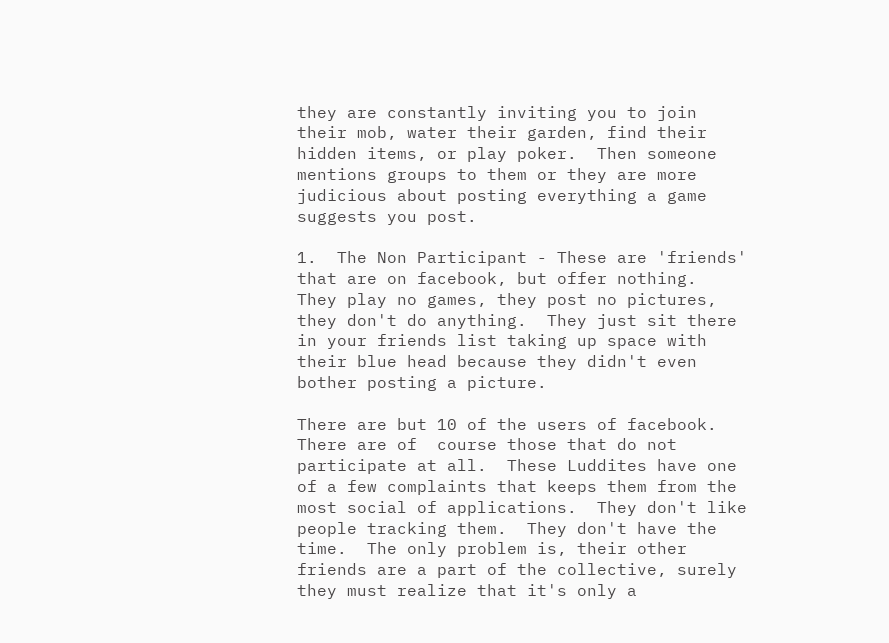they are constantly inviting you to join their mob, water their garden, find their hidden items, or play poker.  Then someone mentions groups to them or they are more judicious about posting everything a game suggests you post.

1.  The Non Participant - These are 'friends' that are on facebook, but offer nothing.  They play no games, they post no pictures, they don't do anything.  They just sit there in your friends list taking up space with their blue head because they didn't even bother posting a picture.

There are but 10 of the users of facebook.  There are of  course those that do not participate at all.  These Luddites have one of a few complaints that keeps them from the most social of applications.  They don't like people tracking them.  They don't have the time.  The only problem is, their other friends are a part of the collective, surely they must realize that it's only a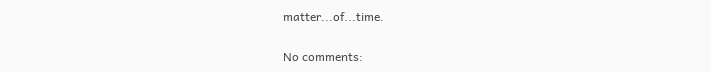matter...of...time.

No comments: